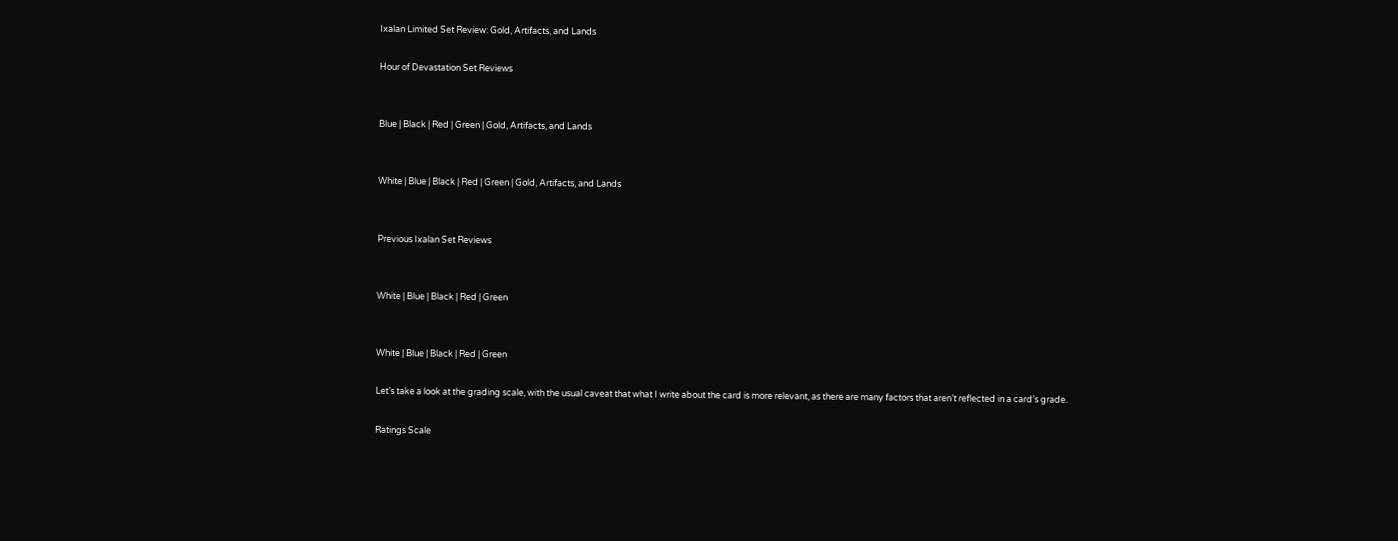Ixalan Limited Set Review: Gold, Artifacts, and Lands

Hour of Devastation Set Reviews


Blue | Black | Red | Green | Gold, Artifacts, and Lands


White | Blue | Black | Red | Green | Gold, Artifacts, and Lands


Previous Ixalan Set Reviews


White | Blue | Black | Red | Green


White | Blue | Black | Red | Green

Let’s take a look at the grading scale, with the usual caveat that what I write about the card is more relevant, as there are many factors that aren’t reflected in a card’s grade.

Ratings Scale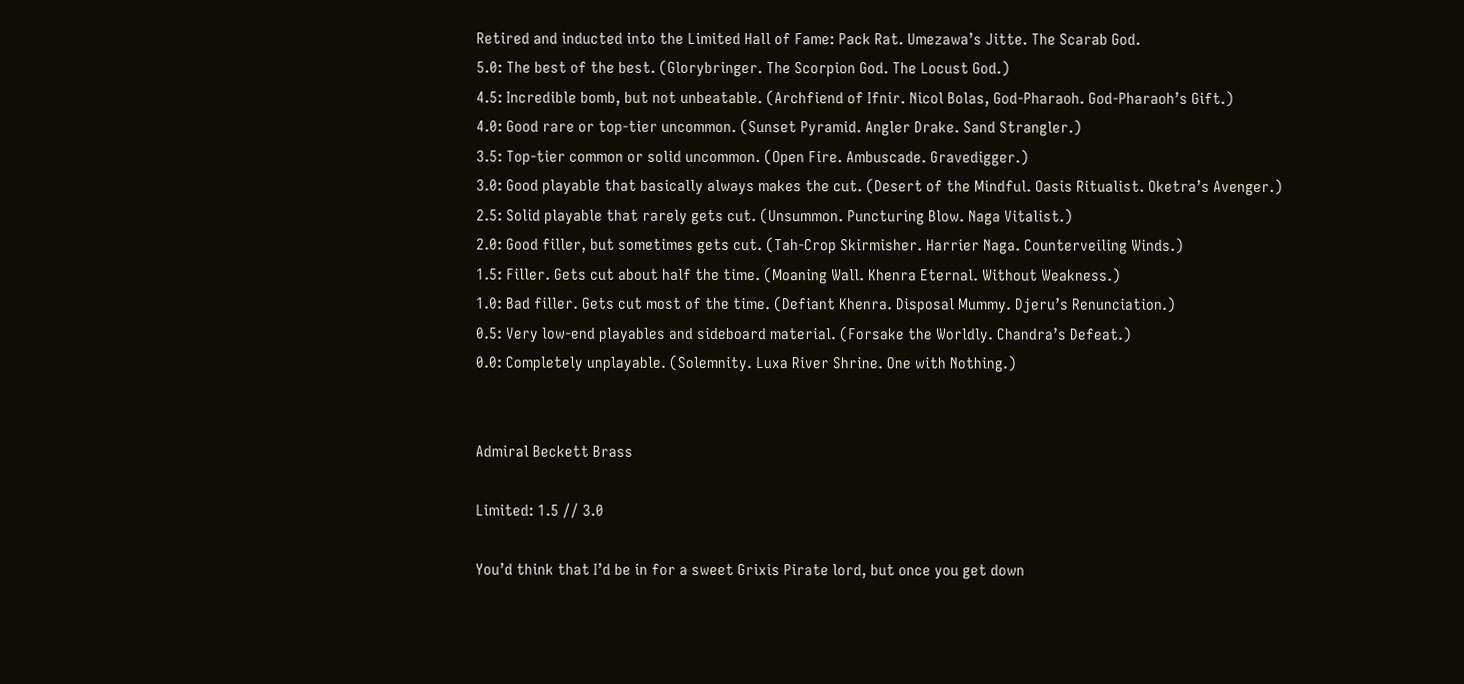Retired and inducted into the Limited Hall of Fame: Pack Rat. Umezawa’s Jitte. The Scarab God.
5.0: The best of the best. (Glorybringer. The Scorpion God. The Locust God.)
4.5: Incredible bomb, but not unbeatable. (Archfiend of Ifnir. Nicol Bolas, God-Pharaoh. God-Pharaoh’s Gift.)
4.0: Good rare or top-tier uncommon. (Sunset Pyramid. Angler Drake. Sand Strangler.)
3.5: Top-tier common or solid uncommon. (Open Fire. Ambuscade. Gravedigger.)
3.0: Good playable that basically always makes the cut. (Desert of the Mindful. Oasis Ritualist. Oketra’s Avenger.)
2.5: Solid playable that rarely gets cut. (Unsummon. Puncturing Blow. Naga Vitalist.)
2.0: Good filler, but sometimes gets cut. (Tah-Crop Skirmisher. Harrier Naga. Counterveiling Winds.)
1.5: Filler. Gets cut about half the time. (Moaning Wall. Khenra Eternal. Without Weakness.)
1.0: Bad filler. Gets cut most of the time. (Defiant Khenra. Disposal Mummy. Djeru’s Renunciation.)
0.5: Very low-end playables and sideboard material. (Forsake the Worldly. Chandra’s Defeat.)
0.0: Completely unplayable. (Solemnity. Luxa River Shrine. One with Nothing.)


Admiral Beckett Brass

Limited: 1.5 // 3.0

You’d think that I’d be in for a sweet Grixis Pirate lord, but once you get down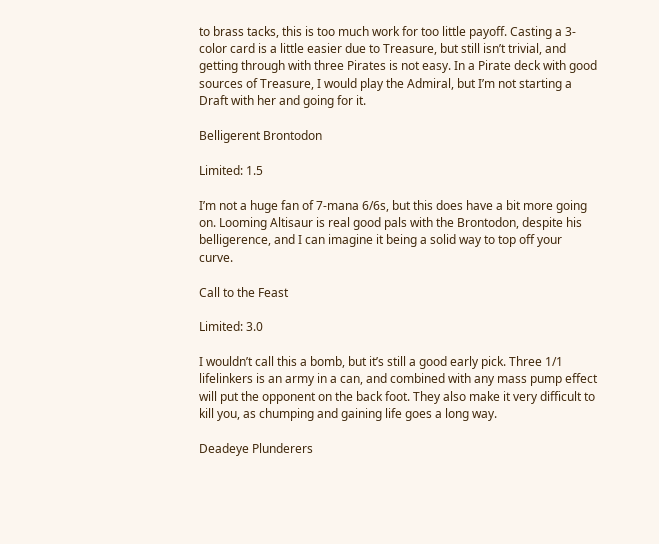to brass tacks, this is too much work for too little payoff. Casting a 3-color card is a little easier due to Treasure, but still isn’t trivial, and getting through with three Pirates is not easy. In a Pirate deck with good sources of Treasure, I would play the Admiral, but I’m not starting a Draft with her and going for it.

Belligerent Brontodon

Limited: 1.5

I’m not a huge fan of 7-mana 6/6s, but this does have a bit more going on. Looming Altisaur is real good pals with the Brontodon, despite his belligerence, and I can imagine it being a solid way to top off your curve.

Call to the Feast

Limited: 3.0

I wouldn’t call this a bomb, but it’s still a good early pick. Three 1/1 lifelinkers is an army in a can, and combined with any mass pump effect will put the opponent on the back foot. They also make it very difficult to kill you, as chumping and gaining life goes a long way.

Deadeye Plunderers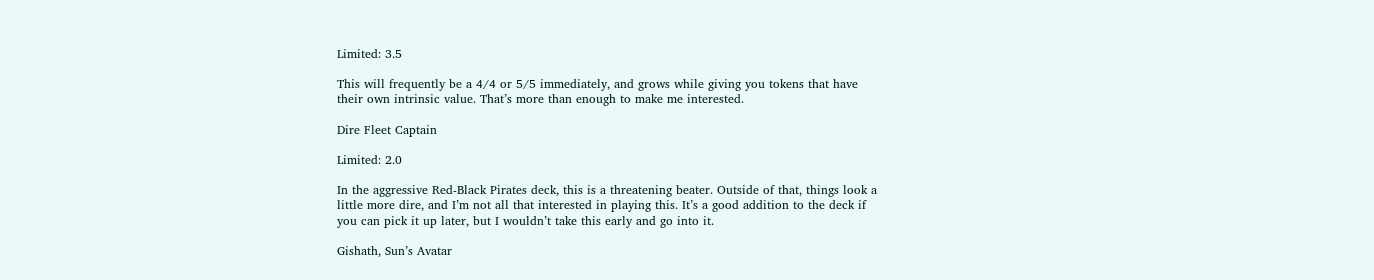Limited: 3.5

This will frequently be a 4/4 or 5/5 immediately, and grows while giving you tokens that have their own intrinsic value. That’s more than enough to make me interested.

Dire Fleet Captain

Limited: 2.0

In the aggressive Red-Black Pirates deck, this is a threatening beater. Outside of that, things look a little more dire, and I’m not all that interested in playing this. It’s a good addition to the deck if you can pick it up later, but I wouldn’t take this early and go into it.

Gishath, Sun’s Avatar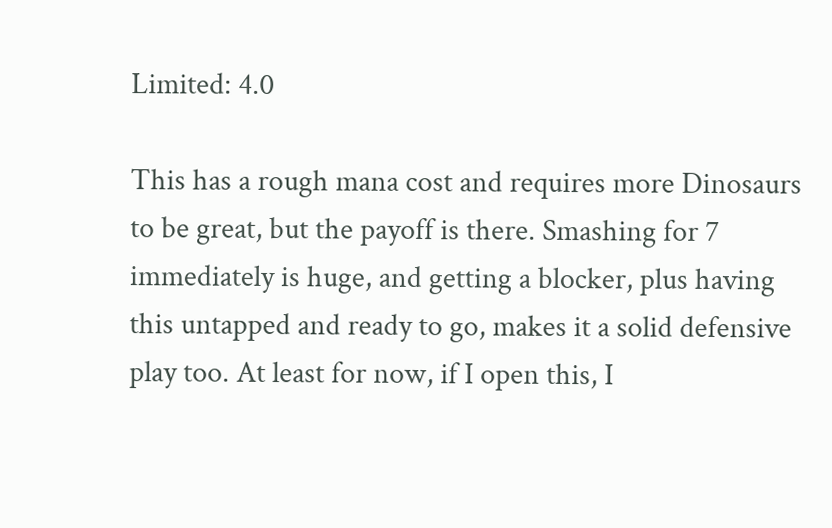Limited: 4.0

This has a rough mana cost and requires more Dinosaurs to be great, but the payoff is there. Smashing for 7 immediately is huge, and getting a blocker, plus having this untapped and ready to go, makes it a solid defensive play too. At least for now, if I open this, I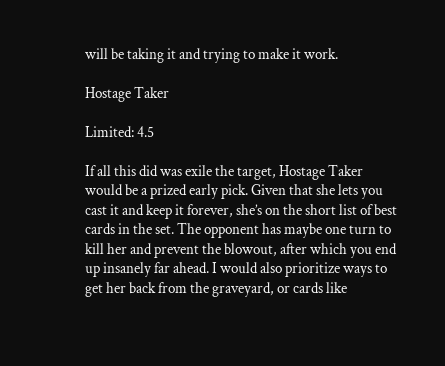will be taking it and trying to make it work.

Hostage Taker

Limited: 4.5

If all this did was exile the target, Hostage Taker would be a prized early pick. Given that she lets you cast it and keep it forever, she’s on the short list of best cards in the set. The opponent has maybe one turn to kill her and prevent the blowout, after which you end up insanely far ahead. I would also prioritize ways to get her back from the graveyard, or cards like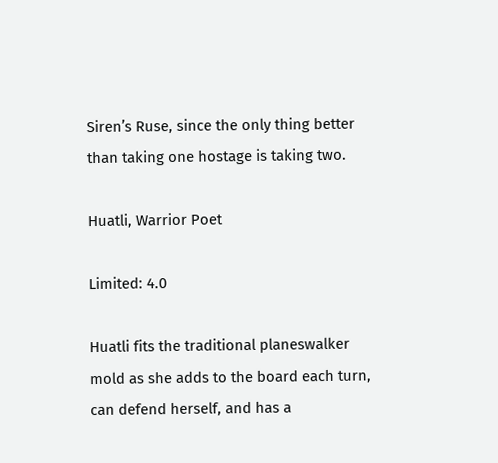Siren’s Ruse, since the only thing better than taking one hostage is taking two.

Huatli, Warrior Poet

Limited: 4.0

Huatli fits the traditional planeswalker mold as she adds to the board each turn, can defend herself, and has a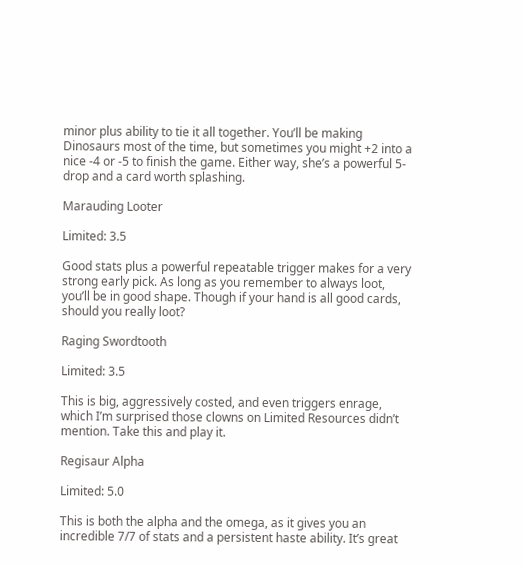minor plus ability to tie it all together. You’ll be making Dinosaurs most of the time, but sometimes you might +2 into a nice -4 or -5 to finish the game. Either way, she’s a powerful 5-drop and a card worth splashing.

Marauding Looter

Limited: 3.5

Good stats plus a powerful repeatable trigger makes for a very strong early pick. As long as you remember to always loot, you’ll be in good shape. Though if your hand is all good cards, should you really loot?

Raging Swordtooth

Limited: 3.5

This is big, aggressively costed, and even triggers enrage, which I’m surprised those clowns on Limited Resources didn’t mention. Take this and play it.

Regisaur Alpha

Limited: 5.0

This is both the alpha and the omega, as it gives you an incredible 7/7 of stats and a persistent haste ability. It’s great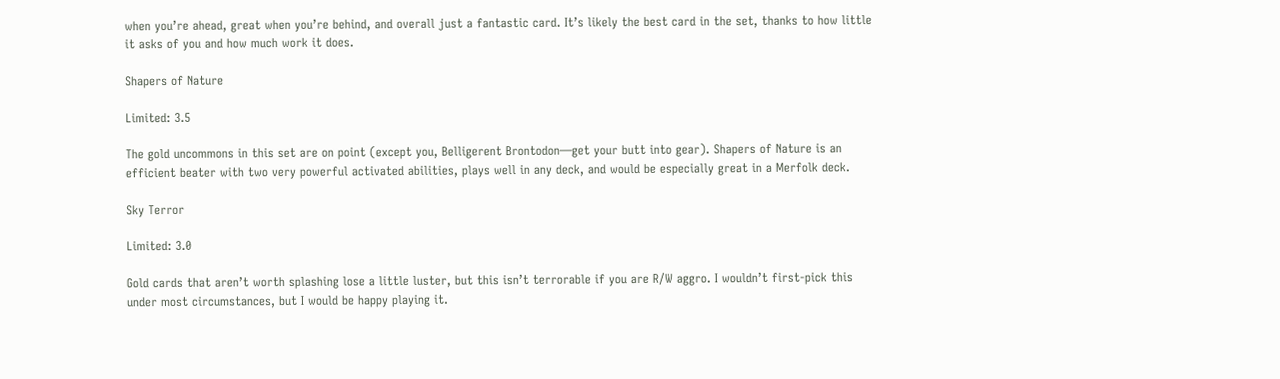when you’re ahead, great when you’re behind, and overall just a fantastic card. It’s likely the best card in the set, thanks to how little it asks of you and how much work it does.

Shapers of Nature

Limited: 3.5

The gold uncommons in this set are on point (except you, Belligerent Brontodon—get your butt into gear). Shapers of Nature is an efficient beater with two very powerful activated abilities, plays well in any deck, and would be especially great in a Merfolk deck.

Sky Terror

Limited: 3.0

Gold cards that aren’t worth splashing lose a little luster, but this isn’t terrorable if you are R/W aggro. I wouldn’t first-pick this under most circumstances, but I would be happy playing it.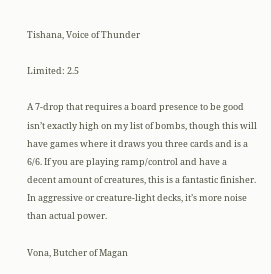Tishana, Voice of Thunder

Limited: 2.5

A 7-drop that requires a board presence to be good isn’t exactly high on my list of bombs, though this will have games where it draws you three cards and is a 6/6. If you are playing ramp/control and have a decent amount of creatures, this is a fantastic finisher. In aggressive or creature-light decks, it’s more noise than actual power.

Vona, Butcher of Magan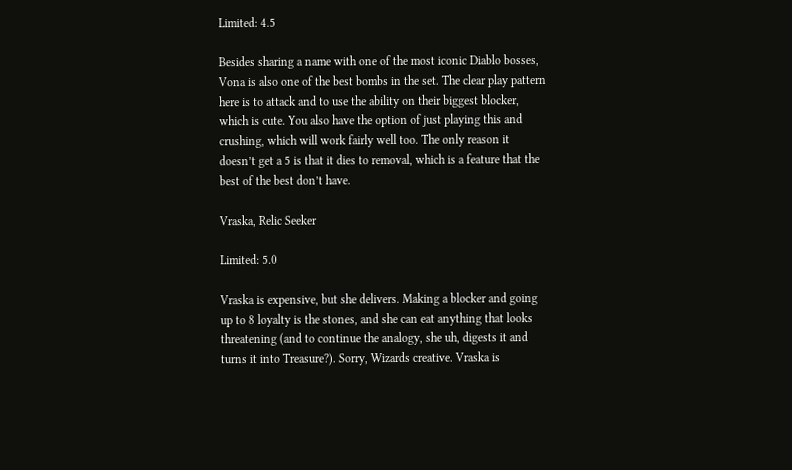Limited: 4.5

Besides sharing a name with one of the most iconic Diablo bosses, Vona is also one of the best bombs in the set. The clear play pattern here is to attack and to use the ability on their biggest blocker, which is cute. You also have the option of just playing this and crushing, which will work fairly well too. The only reason it doesn’t get a 5 is that it dies to removal, which is a feature that the best of the best don’t have.

Vraska, Relic Seeker

Limited: 5.0

Vraska is expensive, but she delivers. Making a blocker and going up to 8 loyalty is the stones, and she can eat anything that looks threatening (and to continue the analogy, she uh, digests it and turns it into Treasure?). Sorry, Wizards creative. Vraska is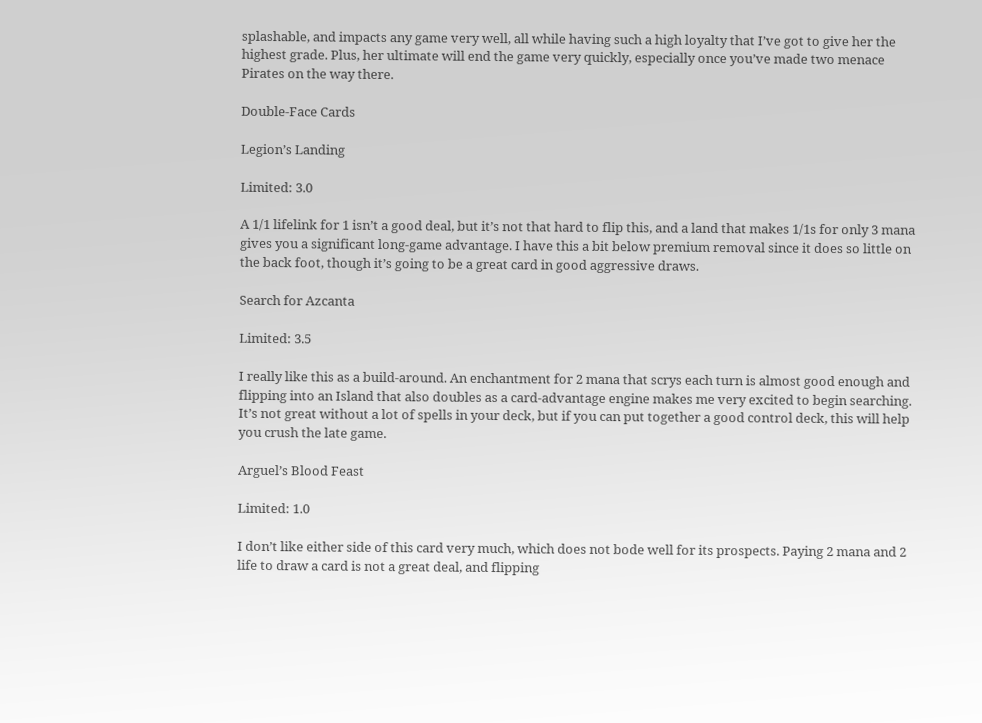splashable, and impacts any game very well, all while having such a high loyalty that I’ve got to give her the highest grade. Plus, her ultimate will end the game very quickly, especially once you’ve made two menace Pirates on the way there.

Double-Face Cards

Legion’s Landing

Limited: 3.0

A 1/1 lifelink for 1 isn’t a good deal, but it’s not that hard to flip this, and a land that makes 1/1s for only 3 mana gives you a significant long-game advantage. I have this a bit below premium removal since it does so little on the back foot, though it’s going to be a great card in good aggressive draws.

Search for Azcanta

Limited: 3.5

I really like this as a build-around. An enchantment for 2 mana that scrys each turn is almost good enough and flipping into an Island that also doubles as a card-advantage engine makes me very excited to begin searching. It’s not great without a lot of spells in your deck, but if you can put together a good control deck, this will help you crush the late game.

Arguel’s Blood Feast

Limited: 1.0

I don’t like either side of this card very much, which does not bode well for its prospects. Paying 2 mana and 2 life to draw a card is not a great deal, and flipping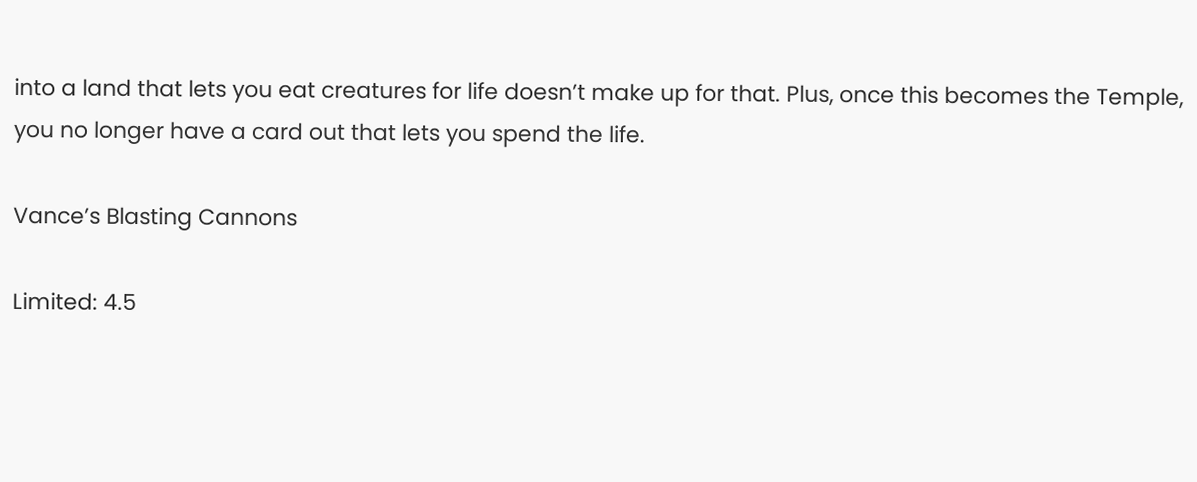into a land that lets you eat creatures for life doesn’t make up for that. Plus, once this becomes the Temple, you no longer have a card out that lets you spend the life.

Vance’s Blasting Cannons

Limited: 4.5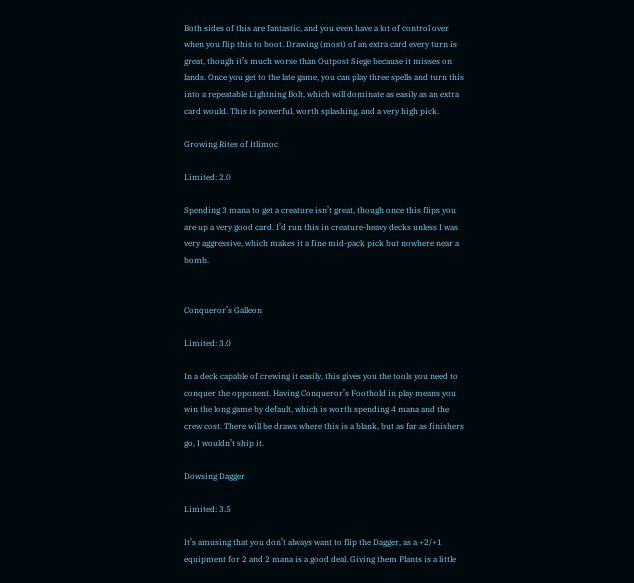Both sides of this are fantastic, and you even have a lot of control over when you flip this to boot. Drawing (most) of an extra card every turn is great, though it’s much worse than Outpost Siege because it misses on lands. Once you get to the late game, you can play three spells and turn this into a repeatable Lightning Bolt, which will dominate as easily as an extra card would. This is powerful, worth splashing, and a very high pick.

Growing Rites of Itlimoc

Limited: 2.0

Spending 3 mana to get a creature isn’t great, though once this flips you are up a very good card. I’d run this in creature-heavy decks unless I was very aggressive, which makes it a fine mid-pack pick but nowhere near a bomb.


Conqueror’s Galleon

Limited: 3.0

In a deck capable of crewing it easily, this gives you the tools you need to conquer the opponent. Having Conqueror’s Foothold in play means you win the long game by default, which is worth spending 4 mana and the crew cost. There will be draws where this is a blank, but as far as finishers go, I wouldn’t ship it.

Dowsing Dagger

Limited: 3.5

It’s amusing that you don’t always want to flip the Dagger, as a +2/+1 equipment for 2 and 2 mana is a good deal. Giving them Plants is a little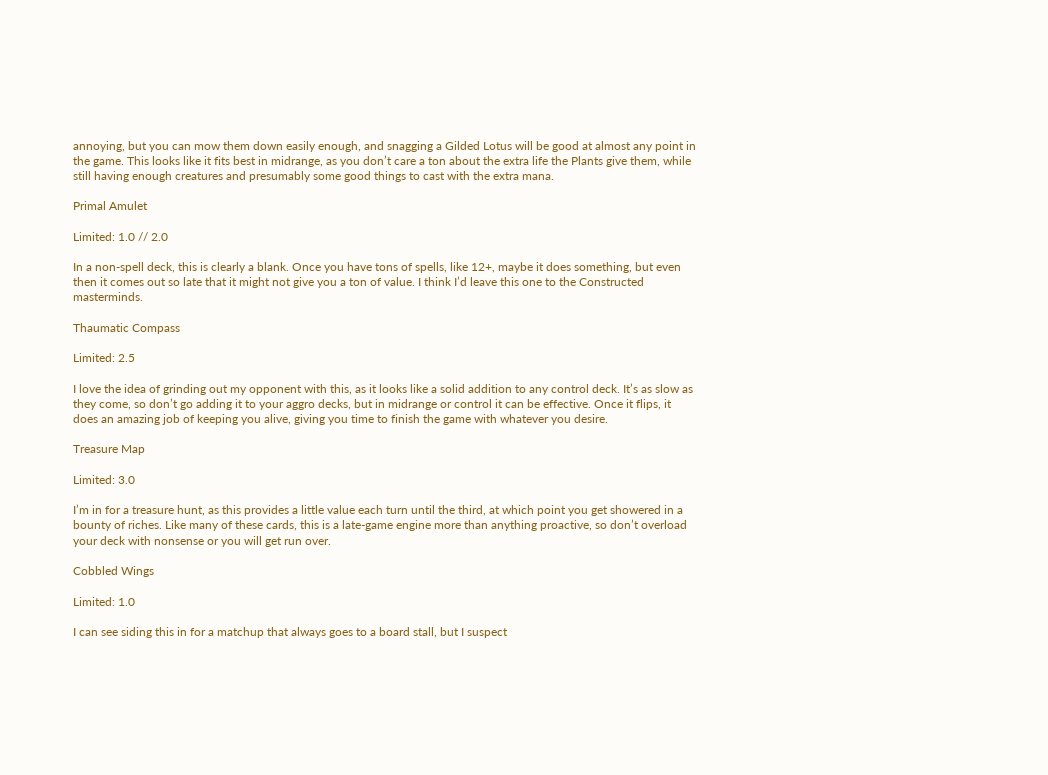annoying, but you can mow them down easily enough, and snagging a Gilded Lotus will be good at almost any point in the game. This looks like it fits best in midrange, as you don’t care a ton about the extra life the Plants give them, while still having enough creatures and presumably some good things to cast with the extra mana.

Primal Amulet

Limited: 1.0 // 2.0

In a non-spell deck, this is clearly a blank. Once you have tons of spells, like 12+, maybe it does something, but even then it comes out so late that it might not give you a ton of value. I think I’d leave this one to the Constructed masterminds.

Thaumatic Compass

Limited: 2.5

I love the idea of grinding out my opponent with this, as it looks like a solid addition to any control deck. It’s as slow as they come, so don’t go adding it to your aggro decks, but in midrange or control it can be effective. Once it flips, it does an amazing job of keeping you alive, giving you time to finish the game with whatever you desire.

Treasure Map

Limited: 3.0

I’m in for a treasure hunt, as this provides a little value each turn until the third, at which point you get showered in a bounty of riches. Like many of these cards, this is a late-game engine more than anything proactive, so don’t overload your deck with nonsense or you will get run over.

Cobbled Wings

Limited: 1.0

I can see siding this in for a matchup that always goes to a board stall, but I suspect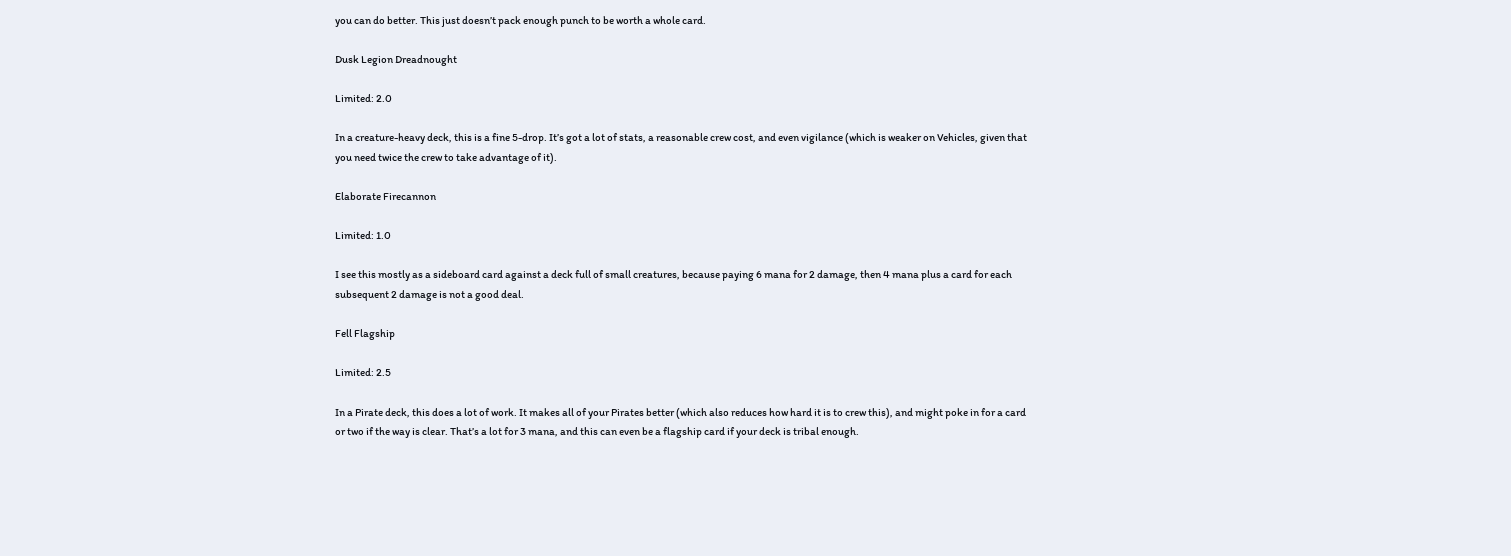you can do better. This just doesn’t pack enough punch to be worth a whole card.

Dusk Legion Dreadnought

Limited: 2.0

In a creature-heavy deck, this is a fine 5-drop. It’s got a lot of stats, a reasonable crew cost, and even vigilance (which is weaker on Vehicles, given that you need twice the crew to take advantage of it).

Elaborate Firecannon

Limited: 1.0

I see this mostly as a sideboard card against a deck full of small creatures, because paying 6 mana for 2 damage, then 4 mana plus a card for each subsequent 2 damage is not a good deal.

Fell Flagship

Limited: 2.5

In a Pirate deck, this does a lot of work. It makes all of your Pirates better (which also reduces how hard it is to crew this), and might poke in for a card or two if the way is clear. That’s a lot for 3 mana, and this can even be a flagship card if your deck is tribal enough.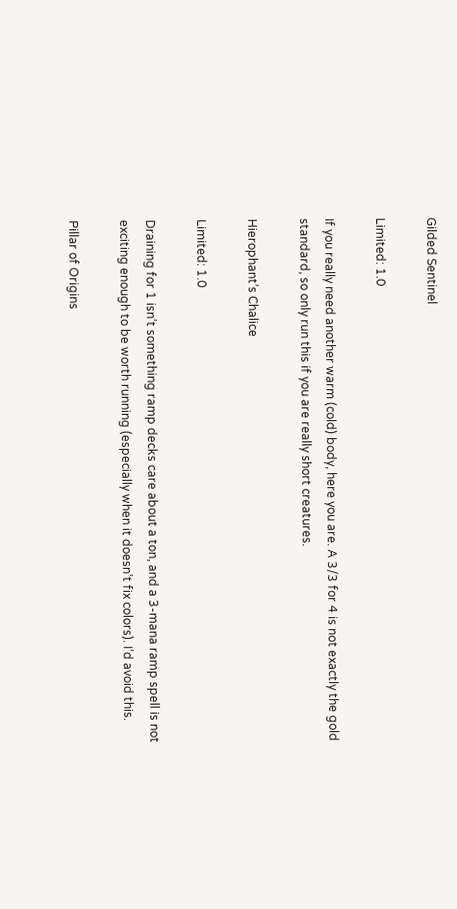Gilded Sentinel

Limited: 1.0

If you really need another warm (cold) body, here you are. A 3/3 for 4 is not exactly the gold standard, so only run this if you are really short creatures.

Hierophant’s Chalice

Limited: 1.0

Draining for 1 isn’t something ramp decks care about a ton, and a 3-mana ramp spell is not exciting enough to be worth running (especially when it doesn’t fix colors). I’d avoid this.

Pillar of Origins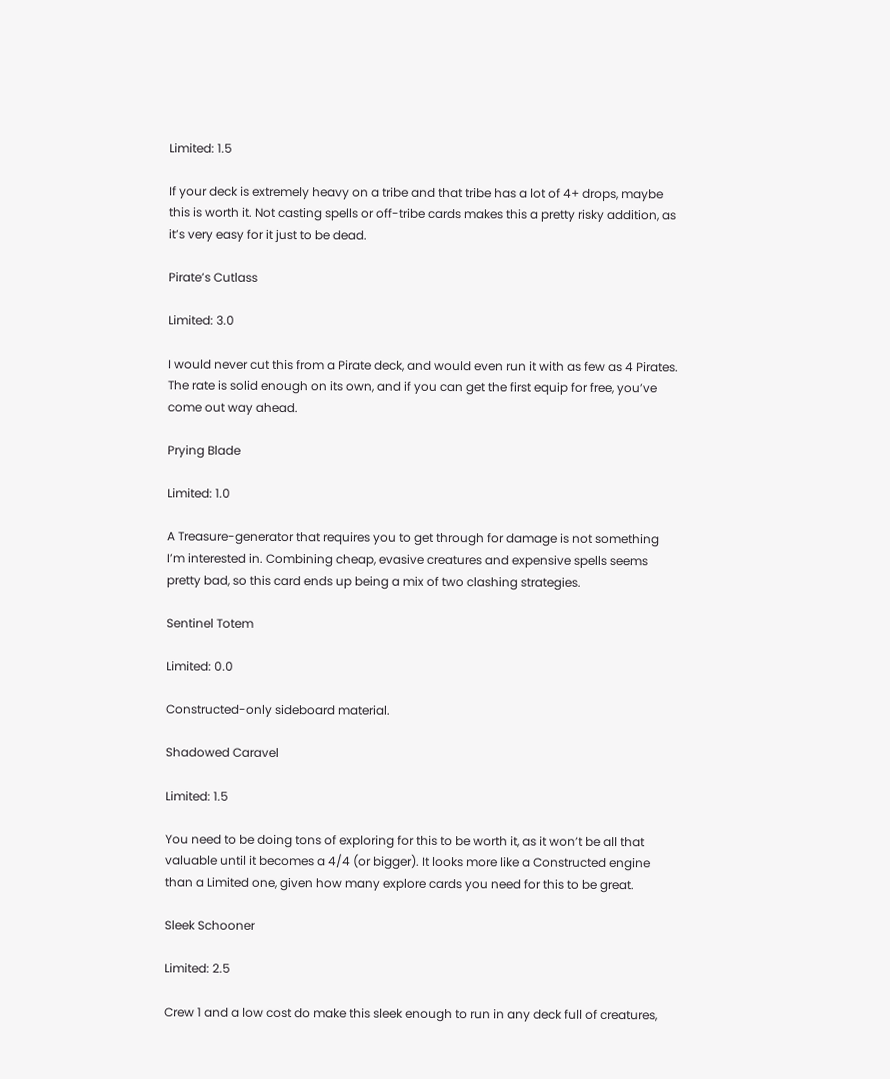Limited: 1.5

If your deck is extremely heavy on a tribe and that tribe has a lot of 4+ drops, maybe this is worth it. Not casting spells or off-tribe cards makes this a pretty risky addition, as it’s very easy for it just to be dead.

Pirate’s Cutlass

Limited: 3.0

I would never cut this from a Pirate deck, and would even run it with as few as 4 Pirates. The rate is solid enough on its own, and if you can get the first equip for free, you’ve come out way ahead.

Prying Blade

Limited: 1.0

A Treasure-generator that requires you to get through for damage is not something I’m interested in. Combining cheap, evasive creatures and expensive spells seems pretty bad, so this card ends up being a mix of two clashing strategies.

Sentinel Totem

Limited: 0.0

Constructed-only sideboard material.

Shadowed Caravel

Limited: 1.5

You need to be doing tons of exploring for this to be worth it, as it won’t be all that valuable until it becomes a 4/4 (or bigger). It looks more like a Constructed engine than a Limited one, given how many explore cards you need for this to be great.

Sleek Schooner

Limited: 2.5

Crew 1 and a low cost do make this sleek enough to run in any deck full of creatures,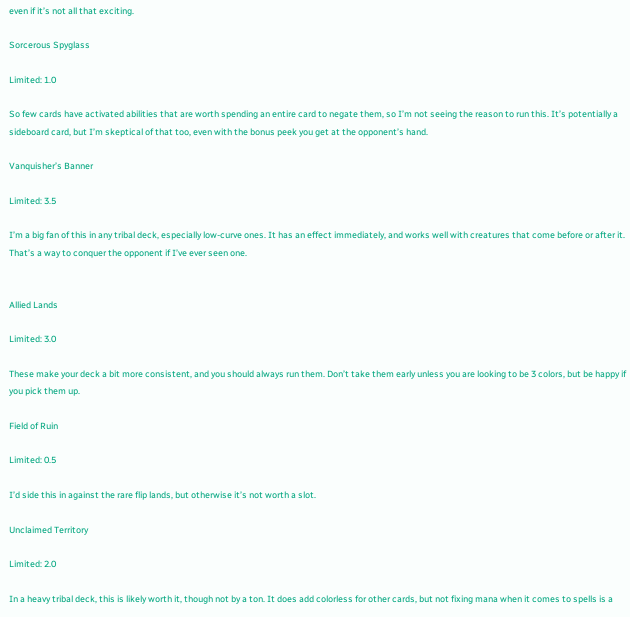even if it’s not all that exciting.

Sorcerous Spyglass

Limited: 1.0

So few cards have activated abilities that are worth spending an entire card to negate them, so I’m not seeing the reason to run this. It’s potentially a sideboard card, but I’m skeptical of that too, even with the bonus peek you get at the opponent’s hand.

Vanquisher’s Banner

Limited: 3.5

I’m a big fan of this in any tribal deck, especially low-curve ones. It has an effect immediately, and works well with creatures that come before or after it. That’s a way to conquer the opponent if I’ve ever seen one.


Allied Lands

Limited: 3.0

These make your deck a bit more consistent, and you should always run them. Don’t take them early unless you are looking to be 3 colors, but be happy if you pick them up.

Field of Ruin

Limited: 0.5

I’d side this in against the rare flip lands, but otherwise it’s not worth a slot.

Unclaimed Territory

Limited: 2.0

In a heavy tribal deck, this is likely worth it, though not by a ton. It does add colorless for other cards, but not fixing mana when it comes to spells is a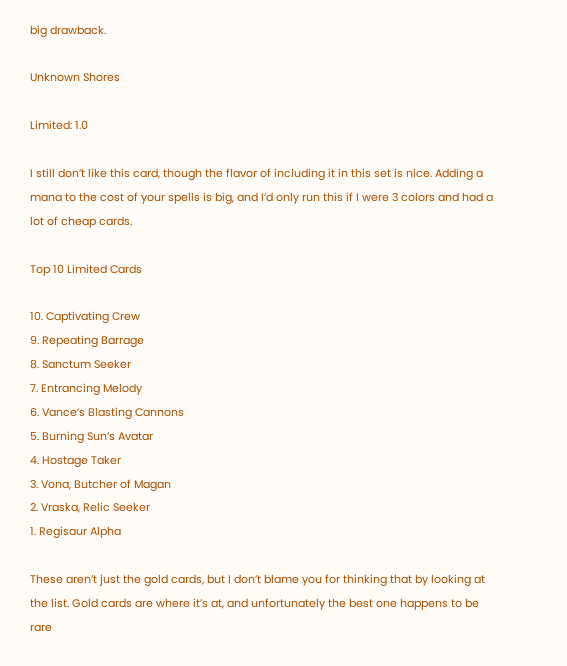big drawback.

Unknown Shores

Limited: 1.0

I still don’t like this card, though the flavor of including it in this set is nice. Adding a mana to the cost of your spells is big, and I’d only run this if I were 3 colors and had a lot of cheap cards.

Top 10 Limited Cards

10. Captivating Crew
9. Repeating Barrage
8. Sanctum Seeker
7. Entrancing Melody
6. Vance’s Blasting Cannons
5. Burning Sun’s Avatar
4. Hostage Taker
3. Vona, Butcher of Magan
2. Vraska, Relic Seeker
1. Regisaur Alpha

These aren’t just the gold cards, but I don’t blame you for thinking that by looking at the list. Gold cards are where it’s at, and unfortunately the best one happens to be rare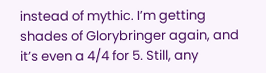instead of mythic. I’m getting shades of Glorybringer again, and it’s even a 4/4 for 5. Still, any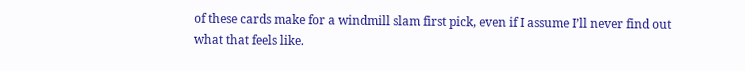of these cards make for a windmill slam first pick, even if I assume I’ll never find out what that feels like.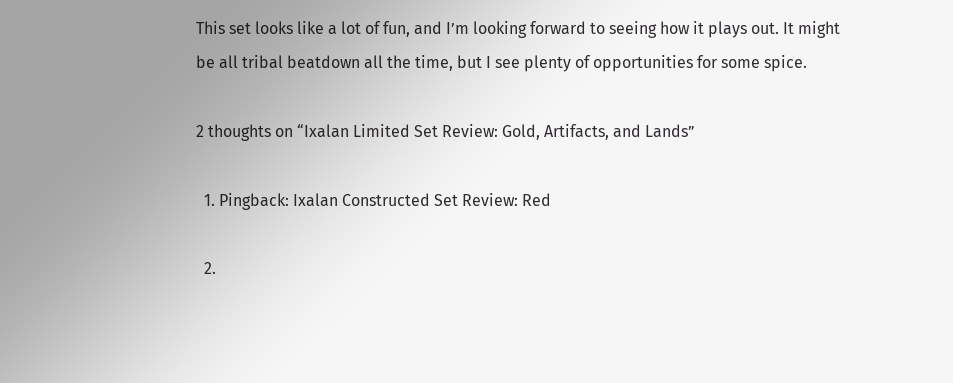This set looks like a lot of fun, and I’m looking forward to seeing how it plays out. It might be all tribal beatdown all the time, but I see plenty of opportunities for some spice.

2 thoughts on “Ixalan Limited Set Review: Gold, Artifacts, and Lands”

  1. Pingback: Ixalan Constructed Set Review: Red

  2.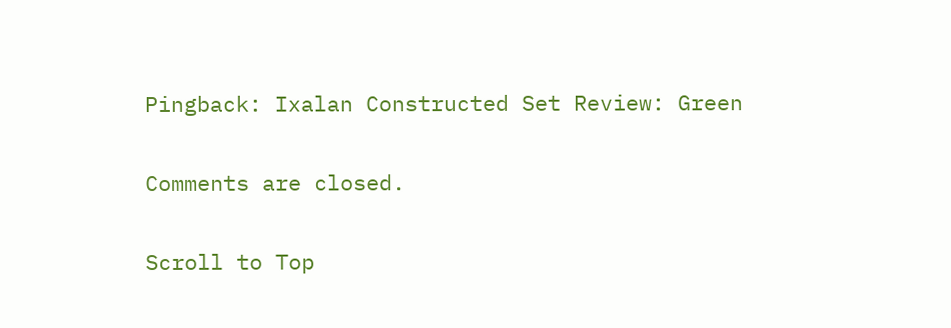Pingback: Ixalan Constructed Set Review: Green

Comments are closed.

Scroll to Top